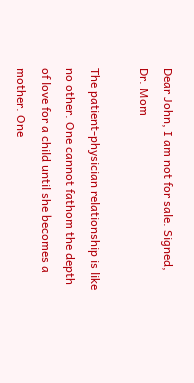Dear John, I am not for sale. Signed, Dr. Mom

The patient-physician relationship is like no other. One cannot fathom the depth of love for a child until she becomes a mother. One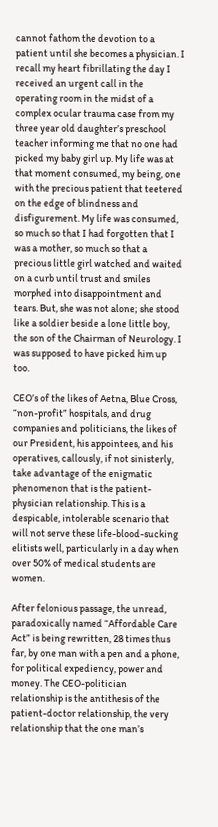cannot fathom the devotion to a patient until she becomes a physician. I recall my heart fibrillating the day I received an urgent call in the operating room in the midst of a complex ocular trauma case from my three year old daughter’s preschool teacher informing me that no one had picked my baby girl up. My life was at that moment consumed, my being, one with the precious patient that teetered on the edge of blindness and disfigurement. My life was consumed, so much so that I had forgotten that I was a mother, so much so that a precious little girl watched and waited on a curb until trust and smiles morphed into disappointment and tears. But, she was not alone; she stood like a soldier beside a lone little boy, the son of the Chairman of Neurology. I was supposed to have picked him up too.

CEO’s of the likes of Aetna, Blue Cross, “non-profit” hospitals, and drug companies and politicians, the likes of our President, his appointees, and his operatives, callously, if not sinisterly, take advantage of the enigmatic phenomenon that is the patient-physician relationship. This is a despicable, intolerable scenario that will not serve these life-blood-sucking elitists well, particularly in a day when over 50% of medical students are women.

After felonious passage, the unread, paradoxically named “Affordable Care Act” is being rewritten, 28 times thus far, by one man with a pen and a phone, for political expediency, power and money. The CEO-politician relationship is the antithesis of the patient-doctor relationship, the very relationship that the one man’s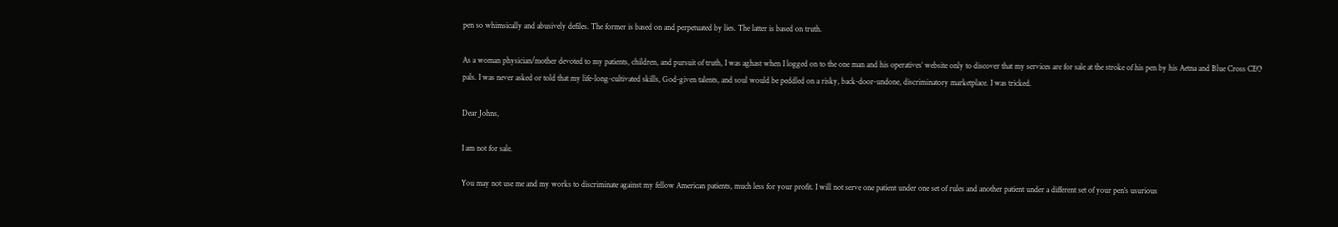pen so whimsically and abusively defiles. The former is based on and perpetuated by lies. The latter is based on truth.

As a woman physician/mother devoted to my patients, children, and pursuit of truth, I was aghast when I logged on to the one man and his operatives’ website only to discover that my services are for sale at the stroke of his pen by his Aetna and Blue Cross CEO pals. I was never asked or told that my life-long-cultivated skills, God-given talents, and soul would be peddled on a risky, back-door-undone, discriminatory marketplace. I was tricked.

Dear Johns,

I am not for sale.

You may not use me and my works to discriminate against my fellow American patients, much less for your profit. I will not serve one patient under one set of rules and another patient under a different set of your pen’s usurious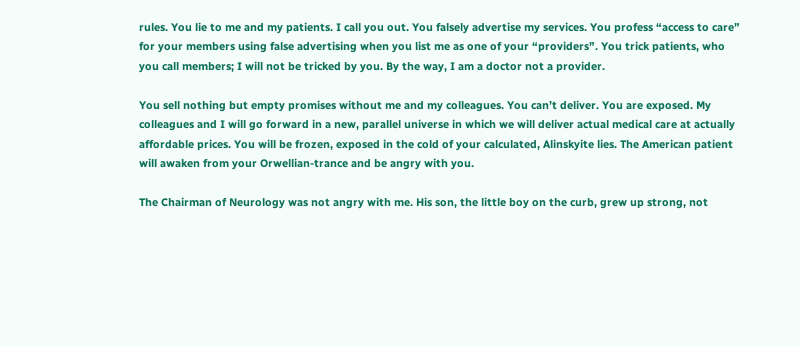rules. You lie to me and my patients. I call you out. You falsely advertise my services. You profess “access to care” for your members using false advertising when you list me as one of your “providers”. You trick patients, who you call members; I will not be tricked by you. By the way, I am a doctor not a provider.

You sell nothing but empty promises without me and my colleagues. You can’t deliver. You are exposed. My colleagues and I will go forward in a new, parallel universe in which we will deliver actual medical care at actually affordable prices. You will be frozen, exposed in the cold of your calculated, Alinskyite lies. The American patient will awaken from your Orwellian-trance and be angry with you.

The Chairman of Neurology was not angry with me. His son, the little boy on the curb, grew up strong, not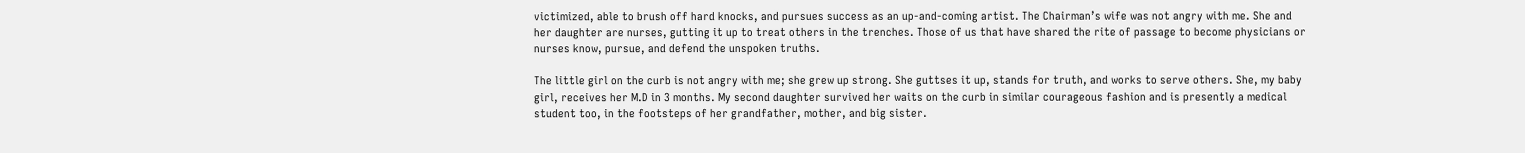victimized, able to brush off hard knocks, and pursues success as an up-and-coming artist. The Chairman’s wife was not angry with me. She and her daughter are nurses, gutting it up to treat others in the trenches. Those of us that have shared the rite of passage to become physicians or nurses know, pursue, and defend the unspoken truths.

The little girl on the curb is not angry with me; she grew up strong. She guttses it up, stands for truth, and works to serve others. She, my baby girl, receives her M.D in 3 months. My second daughter survived her waits on the curb in similar courageous fashion and is presently a medical student too, in the footsteps of her grandfather, mother, and big sister.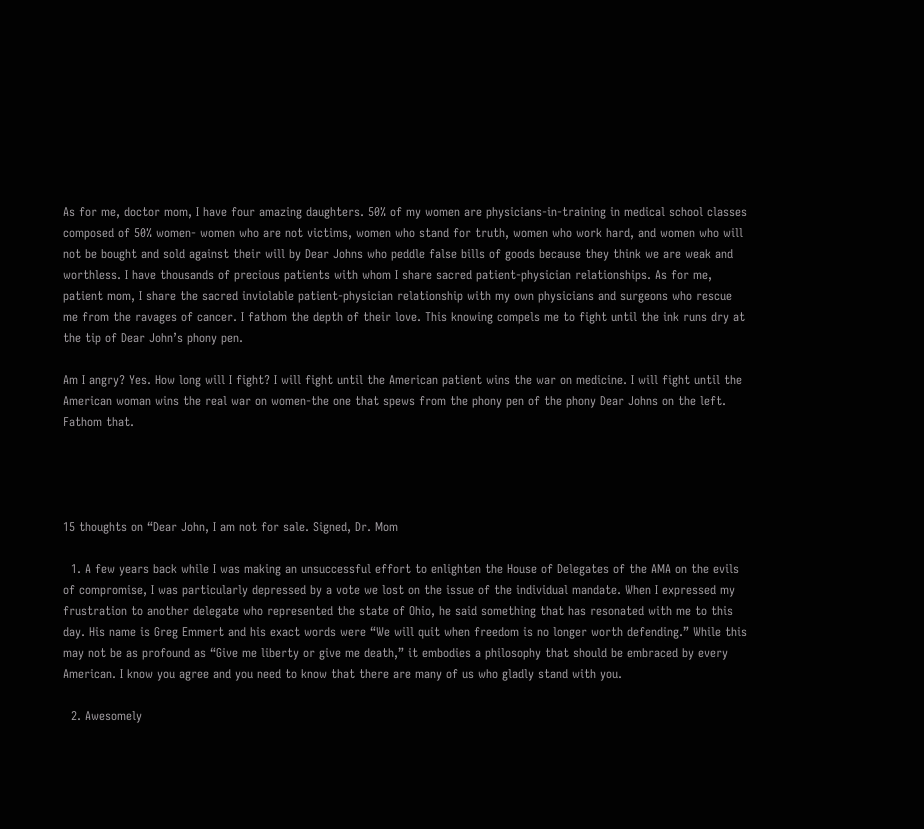As for me, doctor mom, I have four amazing daughters. 50% of my women are physicians-in-training in medical school classes composed of 50% women- women who are not victims, women who stand for truth, women who work hard, and women who will not be bought and sold against their will by Dear Johns who peddle false bills of goods because they think we are weak and worthless. I have thousands of precious patients with whom I share sacred patient-physician relationships. As for me, patient mom, I share the sacred inviolable patient-physician relationship with my own physicians and surgeons who rescue me from the ravages of cancer. I fathom the depth of their love. This knowing compels me to fight until the ink runs dry at the tip of Dear John’s phony pen.

Am I angry? Yes. How long will I fight? I will fight until the American patient wins the war on medicine. I will fight until the American woman wins the real war on women-the one that spews from the phony pen of the phony Dear Johns on the left. Fathom that.




15 thoughts on “Dear John, I am not for sale. Signed, Dr. Mom

  1. A few years back while I was making an unsuccessful effort to enlighten the House of Delegates of the AMA on the evils of compromise, I was particularly depressed by a vote we lost on the issue of the individual mandate. When I expressed my frustration to another delegate who represented the state of Ohio, he said something that has resonated with me to this day. His name is Greg Emmert and his exact words were “We will quit when freedom is no longer worth defending.” While this may not be as profound as “Give me liberty or give me death,” it embodies a philosophy that should be embraced by every American. I know you agree and you need to know that there are many of us who gladly stand with you.

  2. Awesomely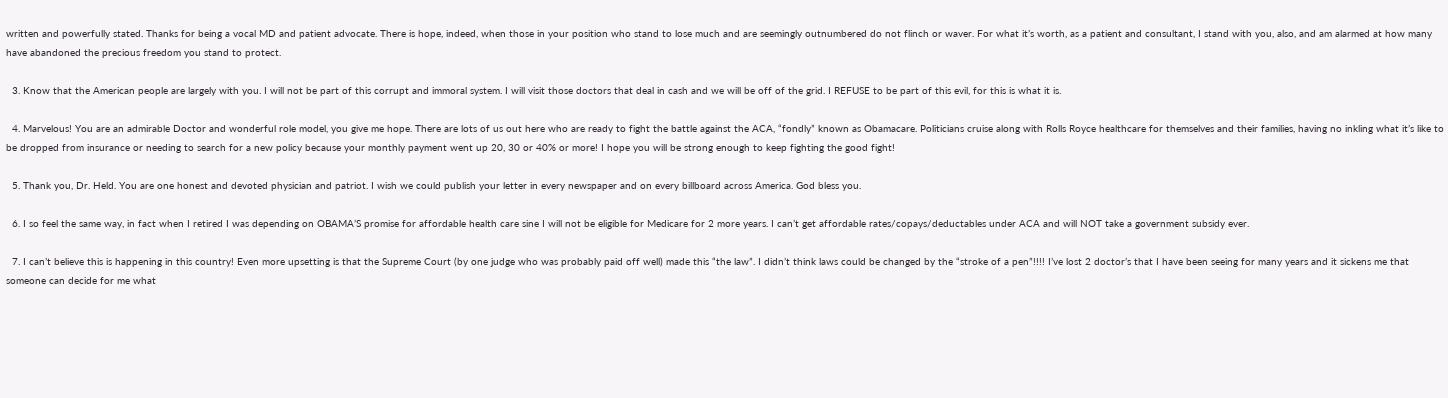written and powerfully stated. Thanks for being a vocal MD and patient advocate. There is hope, indeed, when those in your position who stand to lose much and are seemingly outnumbered do not flinch or waver. For what it’s worth, as a patient and consultant, I stand with you, also, and am alarmed at how many have abandoned the precious freedom you stand to protect.

  3. Know that the American people are largely with you. I will not be part of this corrupt and immoral system. I will visit those doctors that deal in cash and we will be off of the grid. I REFUSE to be part of this evil, for this is what it is.

  4. Marvelous! You are an admirable Doctor and wonderful role model, you give me hope. There are lots of us out here who are ready to fight the battle against the ACA, “fondly” known as Obamacare. Politicians cruise along with Rolls Royce healthcare for themselves and their families, having no inkling what it’s like to be dropped from insurance or needing to search for a new policy because your monthly payment went up 20, 30 or 40% or more! I hope you will be strong enough to keep fighting the good fight!

  5. Thank you, Dr. Held. You are one honest and devoted physician and patriot. I wish we could publish your letter in every newspaper and on every billboard across America. God bless you.

  6. I so feel the same way, in fact when I retired I was depending on OBAMA’S promise for affordable health care sine I will not be eligible for Medicare for 2 more years. I can’t get affordable rates/copays/deductables under ACA and will NOT take a government subsidy ever.

  7. I can’t believe this is happening in this country! Even more upsetting is that the Supreme Court (by one judge who was probably paid off well) made this “the law”. I didn’t think laws could be changed by the “stroke of a pen”!!!! I’ve lost 2 doctor’s that I have been seeing for many years and it sickens me that someone can decide for me what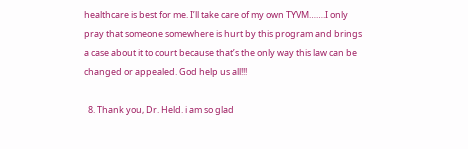healthcare is best for me. I’ll take care of my own TYVM…….I only pray that someone somewhere is hurt by this program and brings a case about it to court because that’s the only way this law can be changed or appealed. God help us all!!!

  8. Thank you, Dr. Held. i am so glad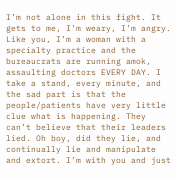I’m not alone in this fight. It gets to me, I’m weary, I’m angry. Like you, I’m a woman with a specialty practice and the bureaucrats are running amok, assaulting doctors EVERY DAY. I take a stand, every minute, and the sad part is that the people/patients have very little clue what is happening. They can’t believe that their leaders lied. Oh boy, did they lie, and continually lie and manipulate and extort. I’m with you and just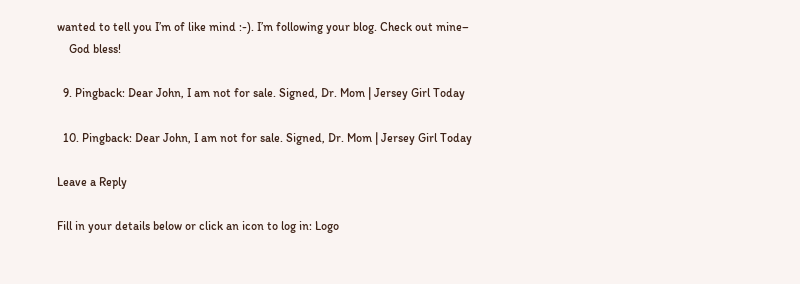wanted to tell you I’m of like mind :-). I’m following your blog. Check out mine–
    God bless!

  9. Pingback: Dear John, I am not for sale. Signed, Dr. Mom | Jersey Girl Today

  10. Pingback: Dear John, I am not for sale. Signed, Dr. Mom | Jersey Girl Today

Leave a Reply

Fill in your details below or click an icon to log in: Logo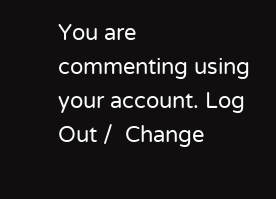You are commenting using your account. Log Out /  Change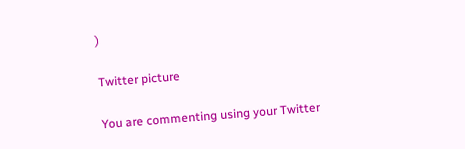)

Twitter picture

You are commenting using your Twitter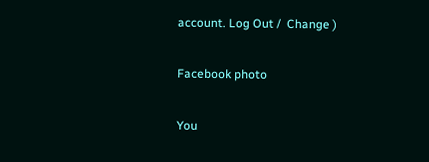account. Log Out /  Change )

Facebook photo

You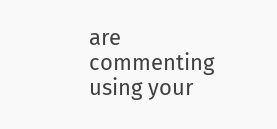are commenting using your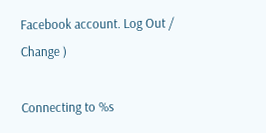Facebook account. Log Out /  Change )

Connecting to %s